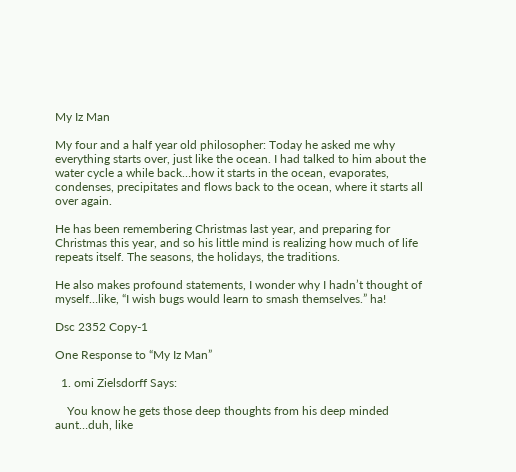My Iz Man

My four and a half year old philosopher: Today he asked me why everything starts over, just like the ocean. I had talked to him about the water cycle a while back…how it starts in the ocean, evaporates, condenses, precipitates and flows back to the ocean, where it starts all over again.

He has been remembering Christmas last year, and preparing for Christmas this year, and so his little mind is realizing how much of life repeats itself. The seasons, the holidays, the traditions.

He also makes profound statements, I wonder why I hadn’t thought of myself…like, “I wish bugs would learn to smash themselves.” ha!

Dsc 2352 Copy-1

One Response to “My Iz Man”

  1. omi Zielsdorff Says:

    You know he gets those deep thoughts from his deep minded aunt…duh, like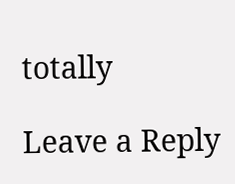totally

Leave a Reply